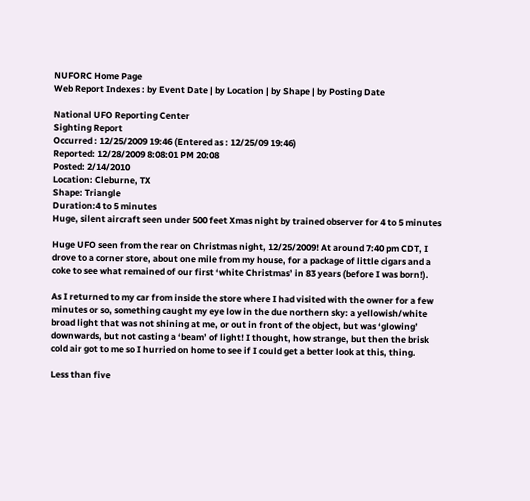NUFORC Home Page
Web Report Indexes : by Event Date | by Location | by Shape | by Posting Date

National UFO Reporting Center
Sighting Report
Occurred : 12/25/2009 19:46 (Entered as : 12/25/09 19:46)
Reported: 12/28/2009 8:08:01 PM 20:08
Posted: 2/14/2010
Location: Cleburne, TX
Shape: Triangle
Duration:4 to 5 minutes
Huge, silent aircraft seen under 500 feet Xmas night by trained observer for 4 to 5 minutes

Huge UFO seen from the rear on Christmas night, 12/25/2009! At around 7:40 pm CDT, I drove to a corner store, about one mile from my house, for a package of little cigars and a coke to see what remained of our first ‘white Christmas’ in 83 years (before I was born!).

As I returned to my car from inside the store where I had visited with the owner for a few minutes or so, something caught my eye low in the due northern sky: a yellowish/white broad light that was not shining at me, or out in front of the object, but was ‘glowing’ downwards, but not casting a ‘beam’ of light! I thought, how strange, but then the brisk cold air got to me so I hurried on home to see if I could get a better look at this, thing.

Less than five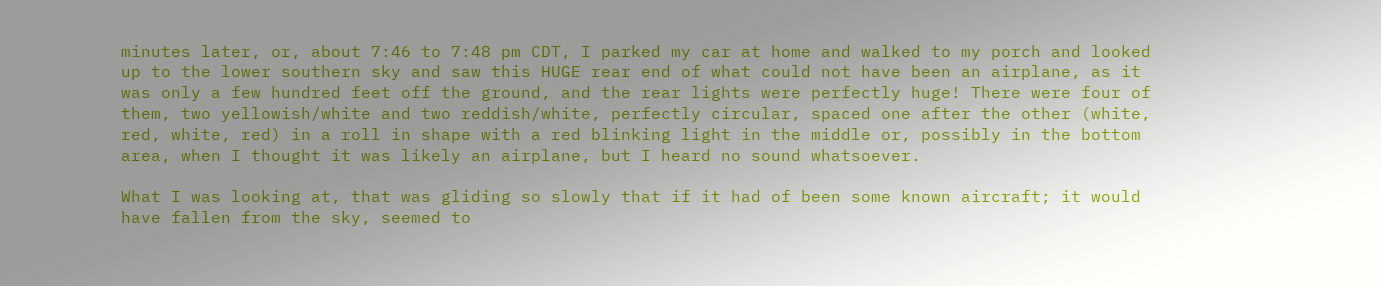minutes later, or, about 7:46 to 7:48 pm CDT, I parked my car at home and walked to my porch and looked up to the lower southern sky and saw this HUGE rear end of what could not have been an airplane, as it was only a few hundred feet off the ground, and the rear lights were perfectly huge! There were four of them, two yellowish/white and two reddish/white, perfectly circular, spaced one after the other (white, red, white, red) in a roll in shape with a red blinking light in the middle or, possibly in the bottom area, when I thought it was likely an airplane, but I heard no sound whatsoever.

What I was looking at, that was gliding so slowly that if it had of been some known aircraft; it would have fallen from the sky, seemed to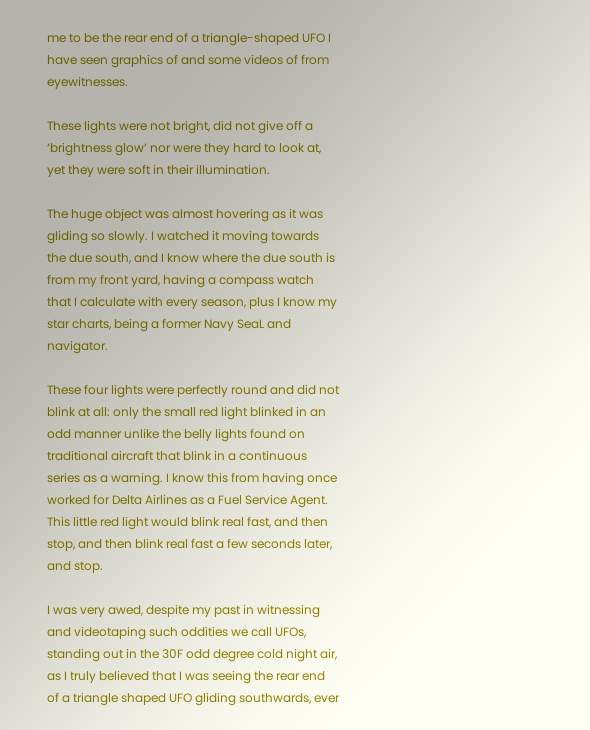me to be the rear end of a triangle-shaped UFO I have seen graphics of and some videos of from eyewitnesses.

These lights were not bright, did not give off a ‘brightness glow’ nor were they hard to look at, yet they were soft in their illumination.

The huge object was almost hovering as it was gliding so slowly. I watched it moving towards the due south, and I know where the due south is from my front yard, having a compass watch that I calculate with every season, plus I know my star charts, being a former Navy SeaL and navigator.

These four lights were perfectly round and did not blink at all: only the small red light blinked in an odd manner unlike the belly lights found on traditional aircraft that blink in a continuous series as a warning. I know this from having once worked for Delta Airlines as a Fuel Service Agent. This little red light would blink real fast, and then stop, and then blink real fast a few seconds later, and stop.

I was very awed, despite my past in witnessing and videotaping such oddities we call UFOs, standing out in the 30F odd degree cold night air, as I truly believed that I was seeing the rear end of a triangle shaped UFO gliding southwards, ever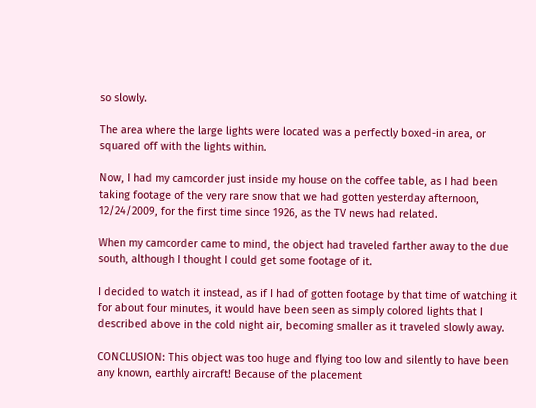so slowly.

The area where the large lights were located was a perfectly boxed-in area, or squared off with the lights within.

Now, I had my camcorder just inside my house on the coffee table, as I had been taking footage of the very rare snow that we had gotten yesterday afternoon, 12/24/2009, for the first time since 1926, as the TV news had related.

When my camcorder came to mind, the object had traveled farther away to the due south, although I thought I could get some footage of it.

I decided to watch it instead, as if I had of gotten footage by that time of watching it for about four minutes, it would have been seen as simply colored lights that I described above in the cold night air, becoming smaller as it traveled slowly away.

CONCLUSION: This object was too huge and flying too low and silently to have been any known, earthly aircraft! Because of the placement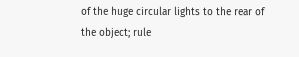of the huge circular lights to the rear of the object; rule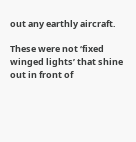out any earthly aircraft.

These were not ‘fixed winged lights’ that shine out in front of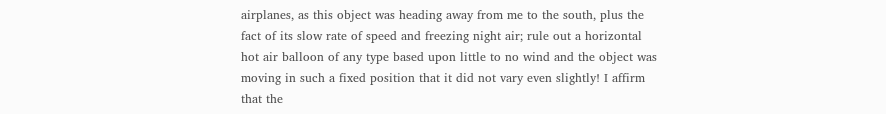airplanes, as this object was heading away from me to the south, plus the fact of its slow rate of speed and freezing night air; rule out a horizontal hot air balloon of any type based upon little to no wind and the object was moving in such a fixed position that it did not vary even slightly! I affirm that the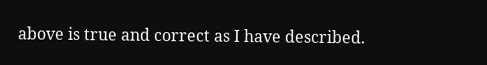above is true and correct as I have described.